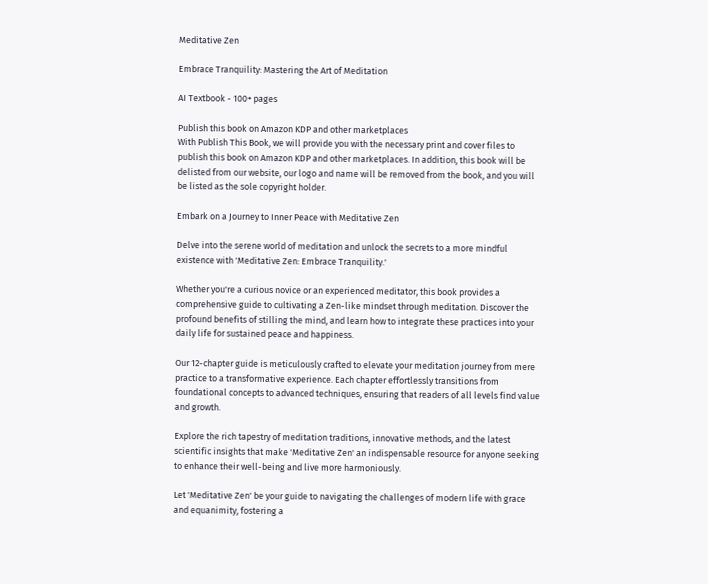Meditative Zen

Embrace Tranquility: Mastering the Art of Meditation

AI Textbook - 100+ pages

Publish this book on Amazon KDP and other marketplaces
With Publish This Book, we will provide you with the necessary print and cover files to publish this book on Amazon KDP and other marketplaces. In addition, this book will be delisted from our website, our logo and name will be removed from the book, and you will be listed as the sole copyright holder.

Embark on a Journey to Inner Peace with Meditative Zen

Delve into the serene world of meditation and unlock the secrets to a more mindful existence with 'Meditative Zen: Embrace Tranquility.'

Whether you're a curious novice or an experienced meditator, this book provides a comprehensive guide to cultivating a Zen-like mindset through meditation. Discover the profound benefits of stilling the mind, and learn how to integrate these practices into your daily life for sustained peace and happiness.

Our 12-chapter guide is meticulously crafted to elevate your meditation journey from mere practice to a transformative experience. Each chapter effortlessly transitions from foundational concepts to advanced techniques, ensuring that readers of all levels find value and growth.

Explore the rich tapestry of meditation traditions, innovative methods, and the latest scientific insights that make 'Meditative Zen' an indispensable resource for anyone seeking to enhance their well-being and live more harmoniously.

Let 'Meditative Zen' be your guide to navigating the challenges of modern life with grace and equanimity, fostering a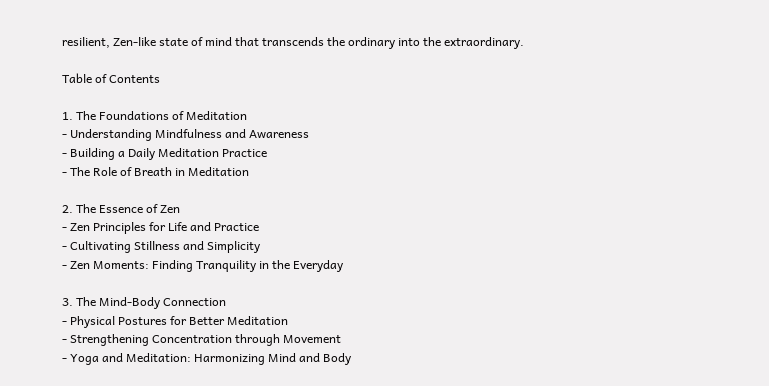resilient, Zen-like state of mind that transcends the ordinary into the extraordinary.

Table of Contents

1. The Foundations of Meditation
- Understanding Mindfulness and Awareness
- Building a Daily Meditation Practice
- The Role of Breath in Meditation

2. The Essence of Zen
- Zen Principles for Life and Practice
- Cultivating Stillness and Simplicity
- Zen Moments: Finding Tranquility in the Everyday

3. The Mind-Body Connection
- Physical Postures for Better Meditation
- Strengthening Concentration through Movement
- Yoga and Meditation: Harmonizing Mind and Body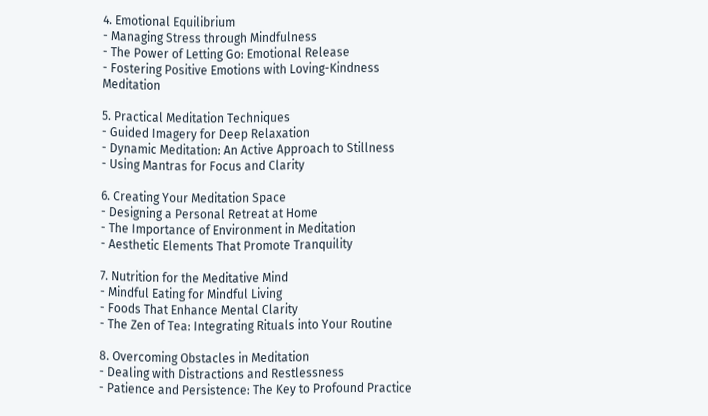4. Emotional Equilibrium
- Managing Stress through Mindfulness
- The Power of Letting Go: Emotional Release
- Fostering Positive Emotions with Loving-Kindness Meditation

5. Practical Meditation Techniques
- Guided Imagery for Deep Relaxation
- Dynamic Meditation: An Active Approach to Stillness
- Using Mantras for Focus and Clarity

6. Creating Your Meditation Space
- Designing a Personal Retreat at Home
- The Importance of Environment in Meditation
- Aesthetic Elements That Promote Tranquility

7. Nutrition for the Meditative Mind
- Mindful Eating for Mindful Living
- Foods That Enhance Mental Clarity
- The Zen of Tea: Integrating Rituals into Your Routine

8. Overcoming Obstacles in Meditation
- Dealing with Distractions and Restlessness
- Patience and Persistence: The Key to Profound Practice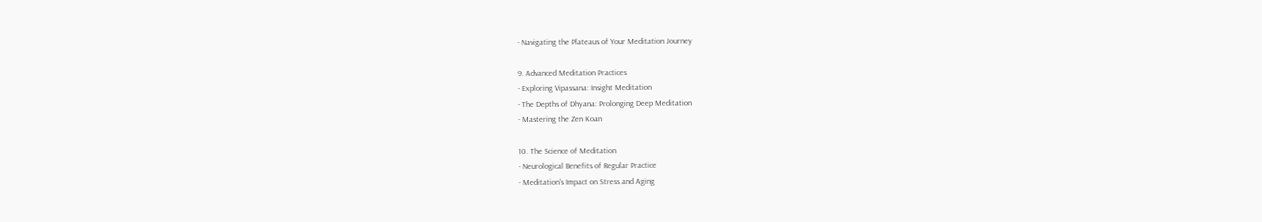- Navigating the Plateaus of Your Meditation Journey

9. Advanced Meditation Practices
- Exploring Vipassana: Insight Meditation
- The Depths of Dhyana: Prolonging Deep Meditation
- Mastering the Zen Koan

10. The Science of Meditation
- Neurological Benefits of Regular Practice
- Meditation's Impact on Stress and Aging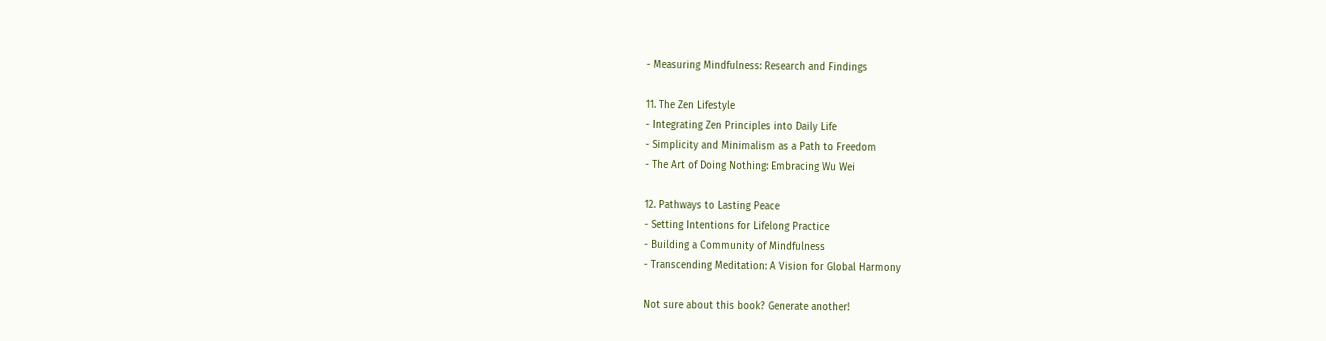- Measuring Mindfulness: Research and Findings

11. The Zen Lifestyle
- Integrating Zen Principles into Daily Life
- Simplicity and Minimalism as a Path to Freedom
- The Art of Doing Nothing: Embracing Wu Wei

12. Pathways to Lasting Peace
- Setting Intentions for Lifelong Practice
- Building a Community of Mindfulness
- Transcending Meditation: A Vision for Global Harmony

Not sure about this book? Generate another!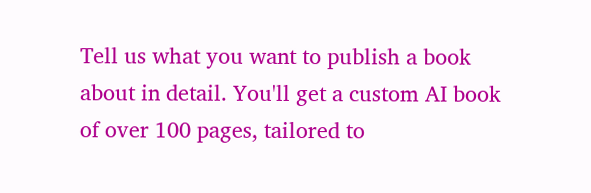Tell us what you want to publish a book about in detail. You'll get a custom AI book of over 100 pages, tailored to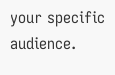your specific audience.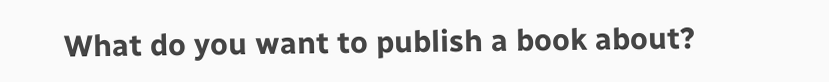What do you want to publish a book about?